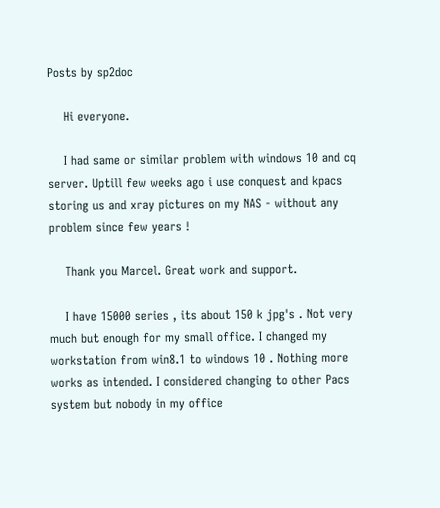Posts by sp2doc

    Hi everyone.

    I had same or similar problem with windows 10 and cq server. Uptill few weeks ago i use conquest and kpacs storing us and xray pictures on my NAS - without any problem since few years !

    Thank you Marcel. Great work and support.

    I have 15000 series , its about 150 k jpg's . Not very much but enough for my small office. I changed my workstation from win8.1 to windows 10 . Nothing more works as intended. I considered changing to other Pacs system but nobody in my office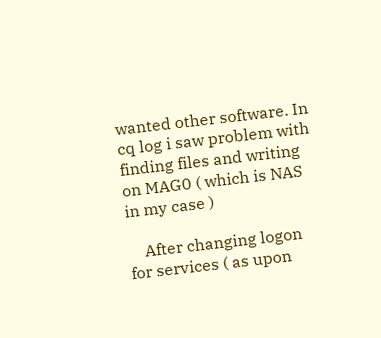wanted other software. In cq log i saw problem with finding files and writing on MAG0 ( which is NAS in my case )

    After changing logon for services ( as upon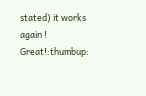stated) it works again ! Great!:thumbup: